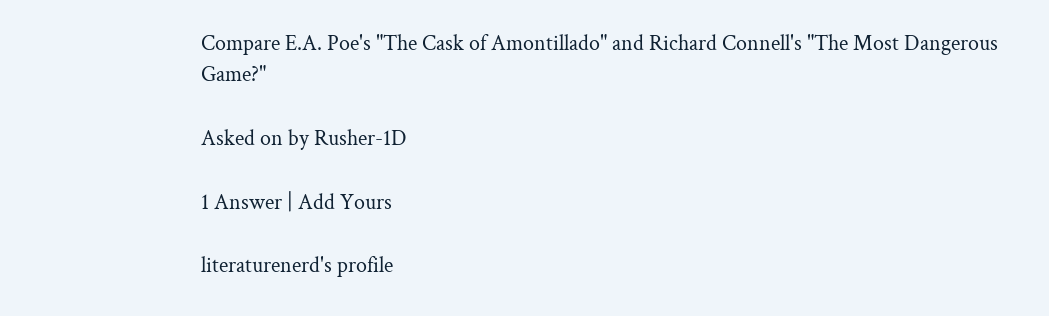Compare E.A. Poe's "The Cask of Amontillado" and Richard Connell's "The Most Dangerous Game?"

Asked on by Rusher-1D

1 Answer | Add Yours

literaturenerd's profile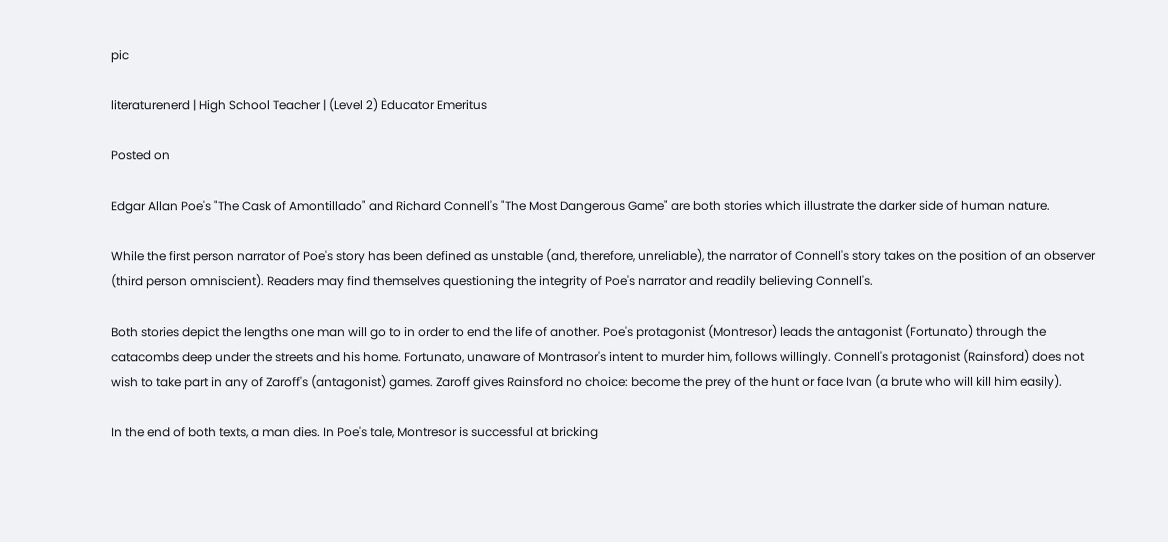pic

literaturenerd | High School Teacher | (Level 2) Educator Emeritus

Posted on

Edgar Allan Poe's "The Cask of Amontillado" and Richard Connell's "The Most Dangerous Game" are both stories which illustrate the darker side of human nature.

While the first person narrator of Poe's story has been defined as unstable (and, therefore, unreliable), the narrator of Connell's story takes on the position of an observer (third person omniscient). Readers may find themselves questioning the integrity of Poe's narrator and readily believing Connell's.

Both stories depict the lengths one man will go to in order to end the life of another. Poe's protagonist (Montresor) leads the antagonist (Fortunato) through the catacombs deep under the streets and his home. Fortunato, unaware of Montrasor's intent to murder him, follows willingly. Connell's protagonist (Rainsford) does not wish to take part in any of Zaroff's (antagonist) games. Zaroff gives Rainsford no choice: become the prey of the hunt or face Ivan (a brute who will kill him easily).

In the end of both texts, a man dies. In Poe's tale, Montresor is successful at bricking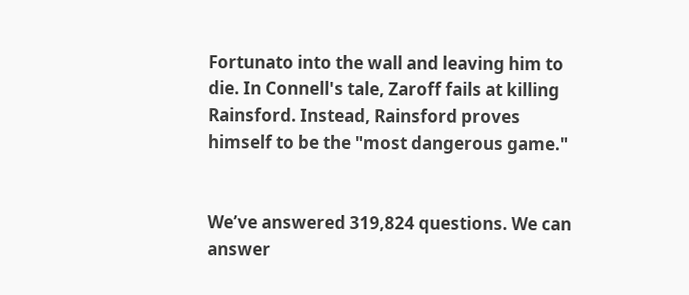Fortunato into the wall and leaving him to die. In Connell's tale, Zaroff fails at killing Rainsford. Instead, Rainsford proves himself to be the "most dangerous game."


We’ve answered 319,824 questions. We can answer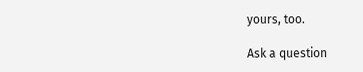yours, too.

Ask a question